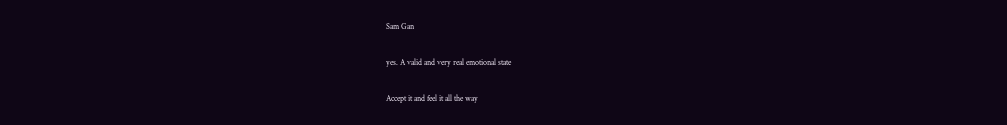Sam Gan

yes. A valid and very real emotional state

Accept it and feel it all the way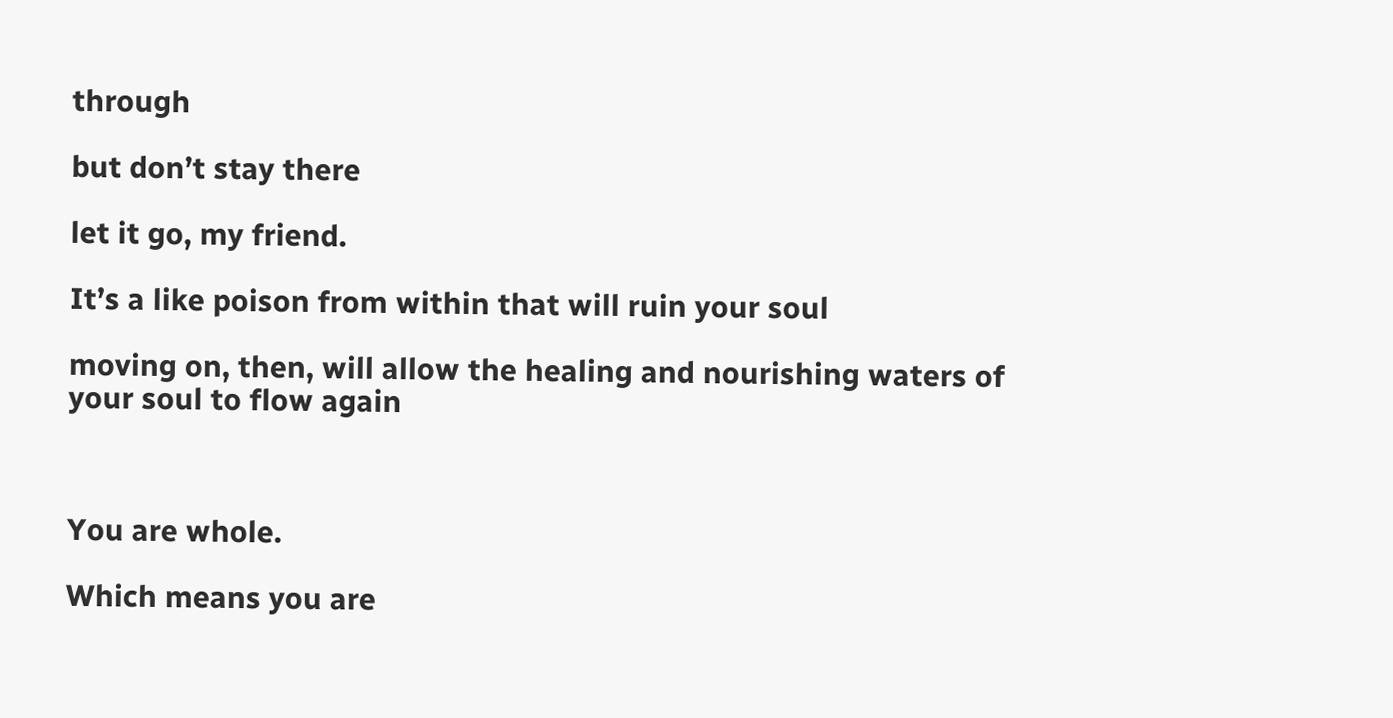through

but don’t stay there

let it go, my friend.

It’s a like poison from within that will ruin your soul

moving on, then, will allow the healing and nourishing waters of your soul to flow again



You are whole.

Which means you are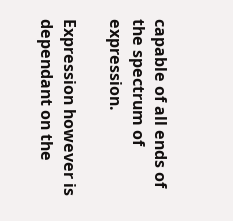capable of all ends of the spectrum of expression.

Expression however is dependant on the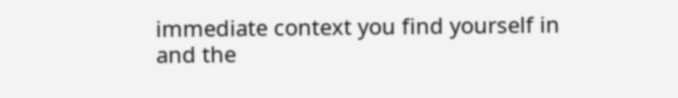immediate context you find yourself in and the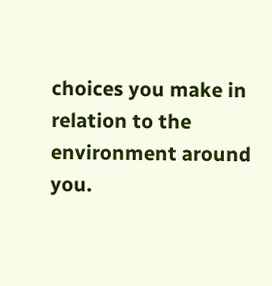choices you make in relation to the environment around you.